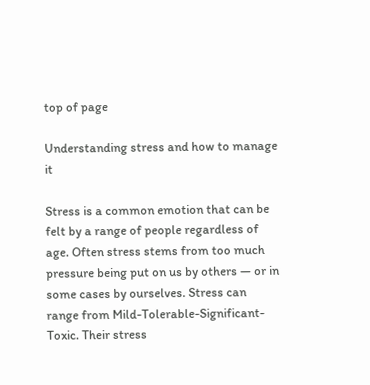top of page

Understanding stress and how to manage it

Stress is a common emotion that can be felt by a range of people regardless of age. Often stress stems from too much pressure being put on us by others — or in some cases by ourselves. Stress can range from Mild-Tolerable-Significant-Toxic. Their stress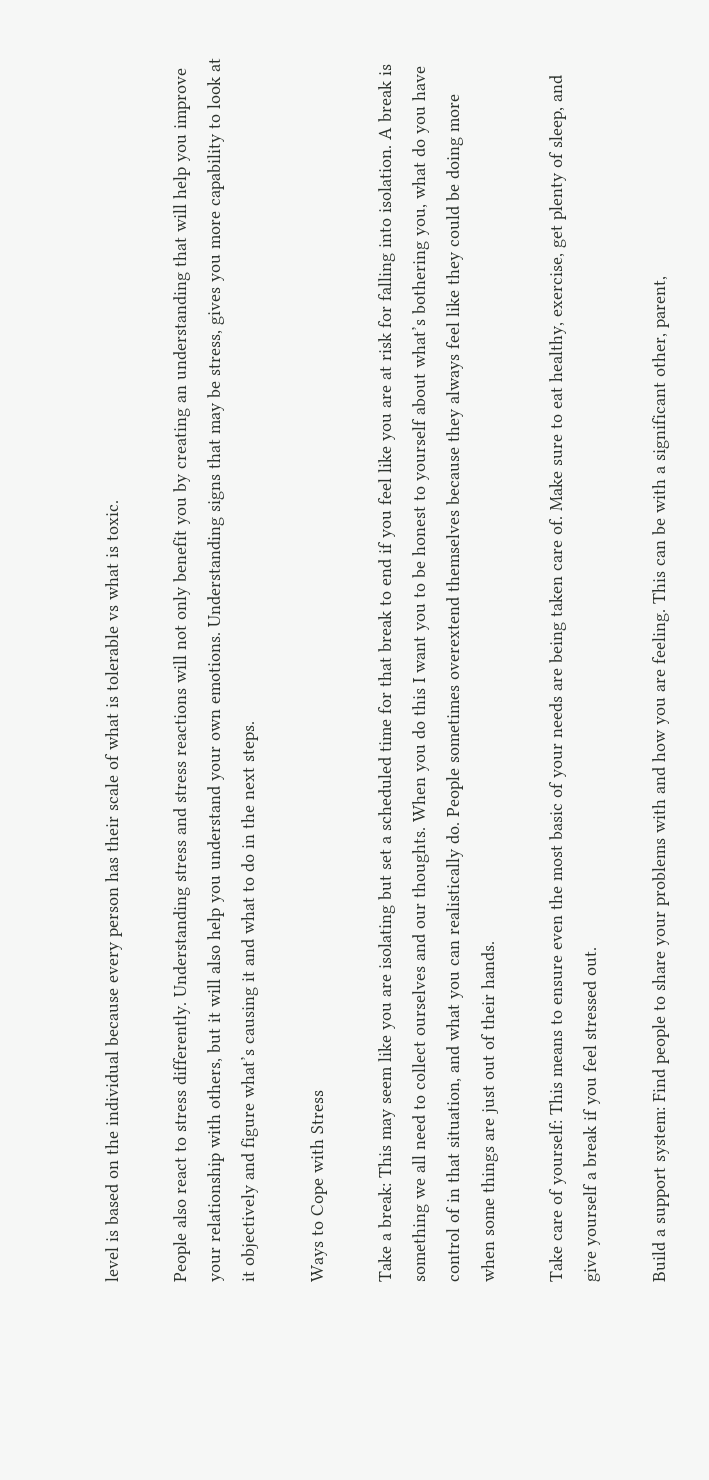level is based on the individual because every person has their scale of what is tolerable vs what is toxic.

People also react to stress differently. Understanding stress and stress reactions will not only benefit you by creating an understanding that will help you improve your relationship with others, but it will also help you understand your own emotions. Understanding signs that may be stress, gives you more capability to look at it objectively and figure what’s causing it and what to do in the next steps.

Ways to Cope with Stress

Take a break: This may seem like you are isolating but set a scheduled time for that break to end if you feel like you are at risk for falling into isolation. A break is something we all need to collect ourselves and our thoughts. When you do this I want you to be honest to yourself about what’s bothering you, what do you have control of in that situation, and what you can realistically do. People sometimes overextend themselves because they always feel like they could be doing more when some things are just out of their hands.

Take care of yourself: This means to ensure even the most basic of your needs are being taken care of. Make sure to eat healthy, exercise, get plenty of sleep, and give yourself a break if you feel stressed out.

Build a support system: Find people to share your problems with and how you are feeling. This can be with a significant other, parent,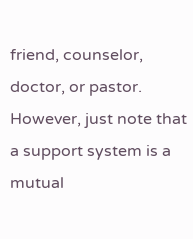friend, counselor, doctor, or pastor. However, just note that a support system is a mutual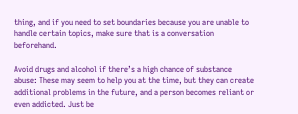thing, and if you need to set boundaries because you are unable to handle certain topics, make sure that is a conversation beforehand.

Avoid drugs and alcohol if there’s a high chance of substance abuse: These may seem to help you at the time, but they can create additional problems in the future, and a person becomes reliant or even addicted. Just be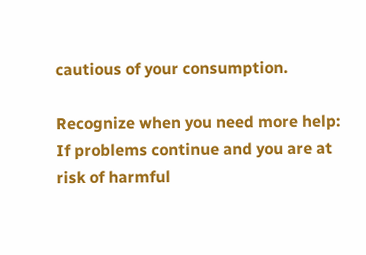cautious of your consumption.

Recognize when you need more help: If problems continue and you are at risk of harmful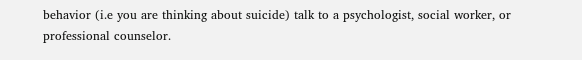behavior (i.e you are thinking about suicide) talk to a psychologist, social worker, or professional counselor.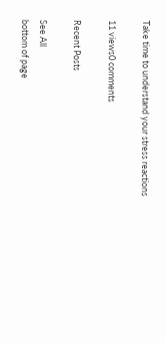Take time to understand your stress reactions

11 views0 comments

Recent Posts

See All
bottom of page